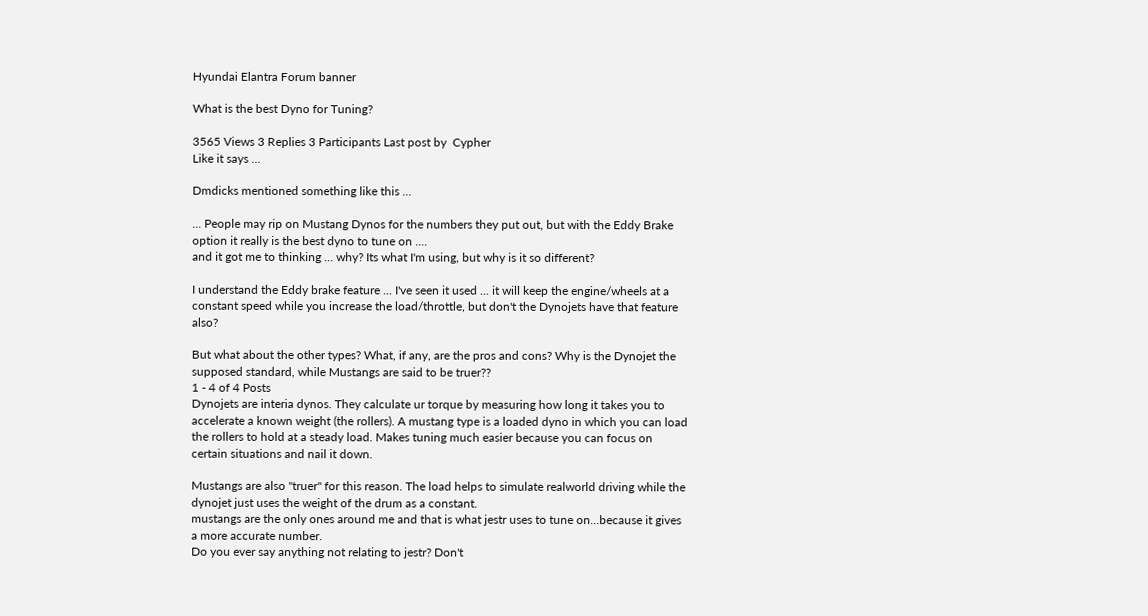Hyundai Elantra Forum banner

What is the best Dyno for Tuning?

3565 Views 3 Replies 3 Participants Last post by  Cypher
Like it says ...

Dmdicks mentioned something like this ...

... People may rip on Mustang Dynos for the numbers they put out, but with the Eddy Brake option it really is the best dyno to tune on ....
and it got me to thinking ... why? Its what I'm using, but why is it so different?

I understand the Eddy brake feature ... I've seen it used ... it will keep the engine/wheels at a constant speed while you increase the load/throttle, but don't the Dynojets have that feature also?

But what about the other types? What, if any, are the pros and cons? Why is the Dynojet the supposed standard, while Mustangs are said to be truer??
1 - 4 of 4 Posts
Dynojets are interia dynos. They calculate ur torque by measuring how long it takes you to accelerate a known weight (the rollers). A mustang type is a loaded dyno in which you can load the rollers to hold at a steady load. Makes tuning much easier because you can focus on certain situations and nail it down.

Mustangs are also "truer" for this reason. The load helps to simulate realworld driving while the dynojet just uses the weight of the drum as a constant.
mustangs are the only ones around me and that is what jestr uses to tune on...because it gives a more accurate number.
Do you ever say anything not relating to jestr? Don't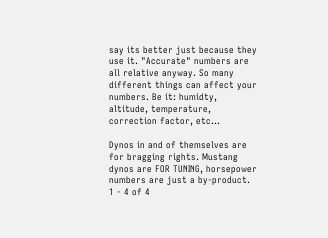say its better just because they use it. "Accurate" numbers are all relative anyway. So many different things can affect your numbers. Be it: humidty, altitude, temperature, correction factor, etc...

Dynos in and of themselves are for bragging rights. Mustang dynos are FOR TUNING, horsepower numbers are just a by-product.
1 - 4 of 4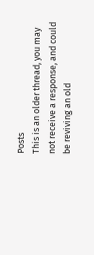Posts
This is an older thread, you may not receive a response, and could be reviving an old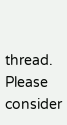thread. Please consider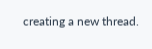creating a new thread.